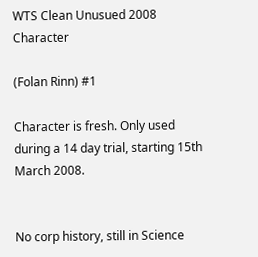WTS Clean Unusued 2008 Character

(Folan Rinn) #1

Character is fresh. Only used during a 14 day trial, starting 15th March 2008.


No corp history, still in Science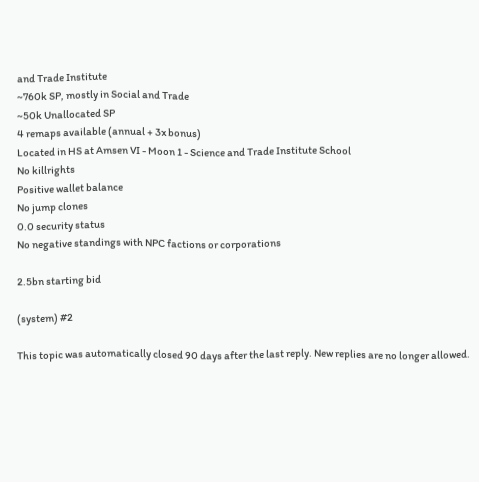and Trade Institute
~760k SP, mostly in Social and Trade
~50k Unallocated SP
4 remaps available (annual + 3x bonus)
Located in HS at Amsen VI - Moon 1 - Science and Trade Institute School
No killrights
Positive wallet balance
No jump clones
0.0 security status
No negative standings with NPC factions or corporations

2.5bn starting bid

(system) #2

This topic was automatically closed 90 days after the last reply. New replies are no longer allowed.